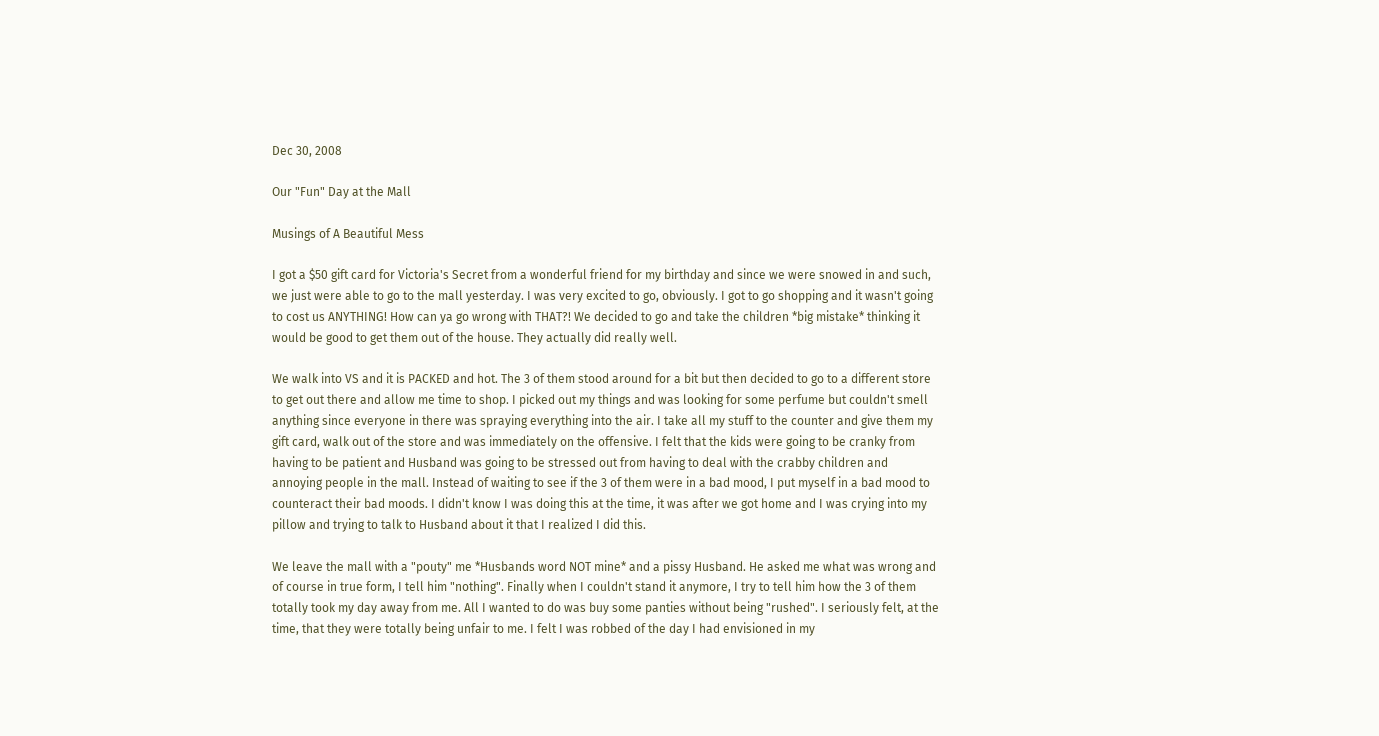Dec 30, 2008

Our "Fun" Day at the Mall

Musings of A Beautiful Mess

I got a $50 gift card for Victoria's Secret from a wonderful friend for my birthday and since we were snowed in and such, we just were able to go to the mall yesterday. I was very excited to go, obviously. I got to go shopping and it wasn't going to cost us ANYTHING! How can ya go wrong with THAT?! We decided to go and take the children *big mistake* thinking it would be good to get them out of the house. They actually did really well.

We walk into VS and it is PACKED and hot. The 3 of them stood around for a bit but then decided to go to a different store to get out there and allow me time to shop. I picked out my things and was looking for some perfume but couldn't smell anything since everyone in there was spraying everything into the air. I take all my stuff to the counter and give them my gift card, walk out of the store and was immediately on the offensive. I felt that the kids were going to be cranky from having to be patient and Husband was going to be stressed out from having to deal with the crabby children and annoying people in the mall. Instead of waiting to see if the 3 of them were in a bad mood, I put myself in a bad mood to counteract their bad moods. I didn't know I was doing this at the time, it was after we got home and I was crying into my pillow and trying to talk to Husband about it that I realized I did this.

We leave the mall with a "pouty" me *Husbands word NOT mine* and a pissy Husband. He asked me what was wrong and of course in true form, I tell him "nothing". Finally when I couldn't stand it anymore, I try to tell him how the 3 of them totally took my day away from me. All I wanted to do was buy some panties without being "rushed". I seriously felt, at the time, that they were totally being unfair to me. I felt I was robbed of the day I had envisioned in my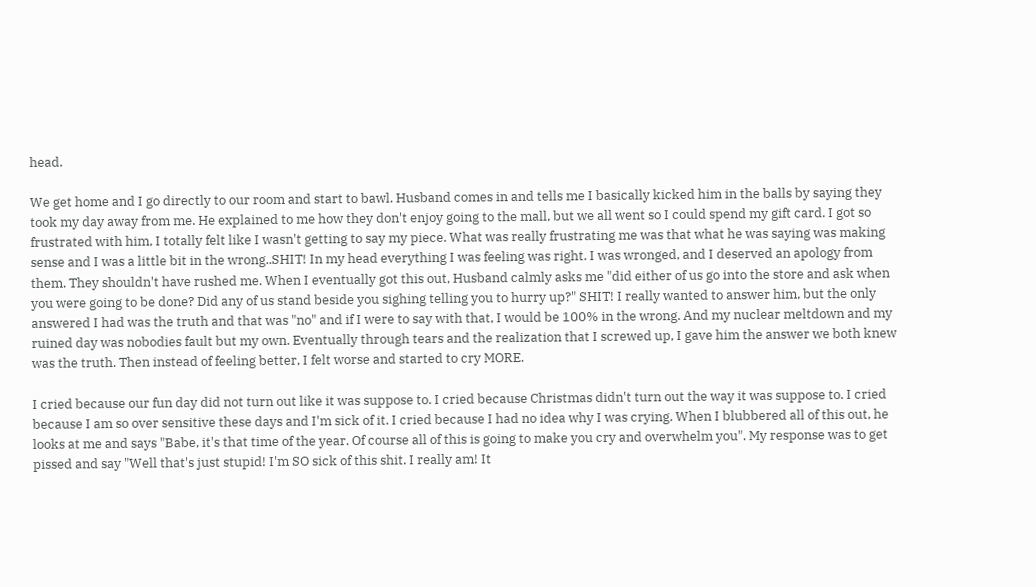head.

We get home and I go directly to our room and start to bawl. Husband comes in and tells me I basically kicked him in the balls by saying they took my day away from me. He explained to me how they don't enjoy going to the mall, but we all went so I could spend my gift card. I got so frustrated with him, I totally felt like I wasn't getting to say my piece. What was really frustrating me was that what he was saying was making sense and I was a little bit in the wrong..SHIT! In my head everything I was feeling was right. I was wronged, and I deserved an apology from them. They shouldn't have rushed me. When I eventually got this out, Husband calmly asks me "did either of us go into the store and ask when you were going to be done? Did any of us stand beside you sighing telling you to hurry up?" SHIT! I really wanted to answer him, but the only answered I had was the truth and that was "no" and if I were to say with that, I would be 100% in the wrong. And my nuclear meltdown and my ruined day was nobodies fault but my own. Eventually through tears and the realization that I screwed up, I gave him the answer we both knew was the truth. Then instead of feeling better, I felt worse and started to cry MORE.

I cried because our fun day did not turn out like it was suppose to. I cried because Christmas didn't turn out the way it was suppose to. I cried because I am so over sensitive these days and I'm sick of it. I cried because I had no idea why I was crying. When I blubbered all of this out, he looks at me and says "Babe, it's that time of the year. Of course all of this is going to make you cry and overwhelm you". My response was to get pissed and say "Well that's just stupid! I'm SO sick of this shit. I really am! It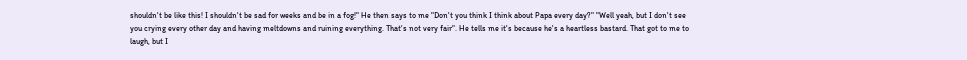shouldn't be like this! I shouldn't be sad for weeks and be in a fog!" He then says to me "Don't you think I think about Papa every day?" "Well yeah, but I don't see you crying every other day and having meltdowns and ruining everything. That's not very fair". He tells me it's because he's a heartless bastard. That got to me to laugh, but I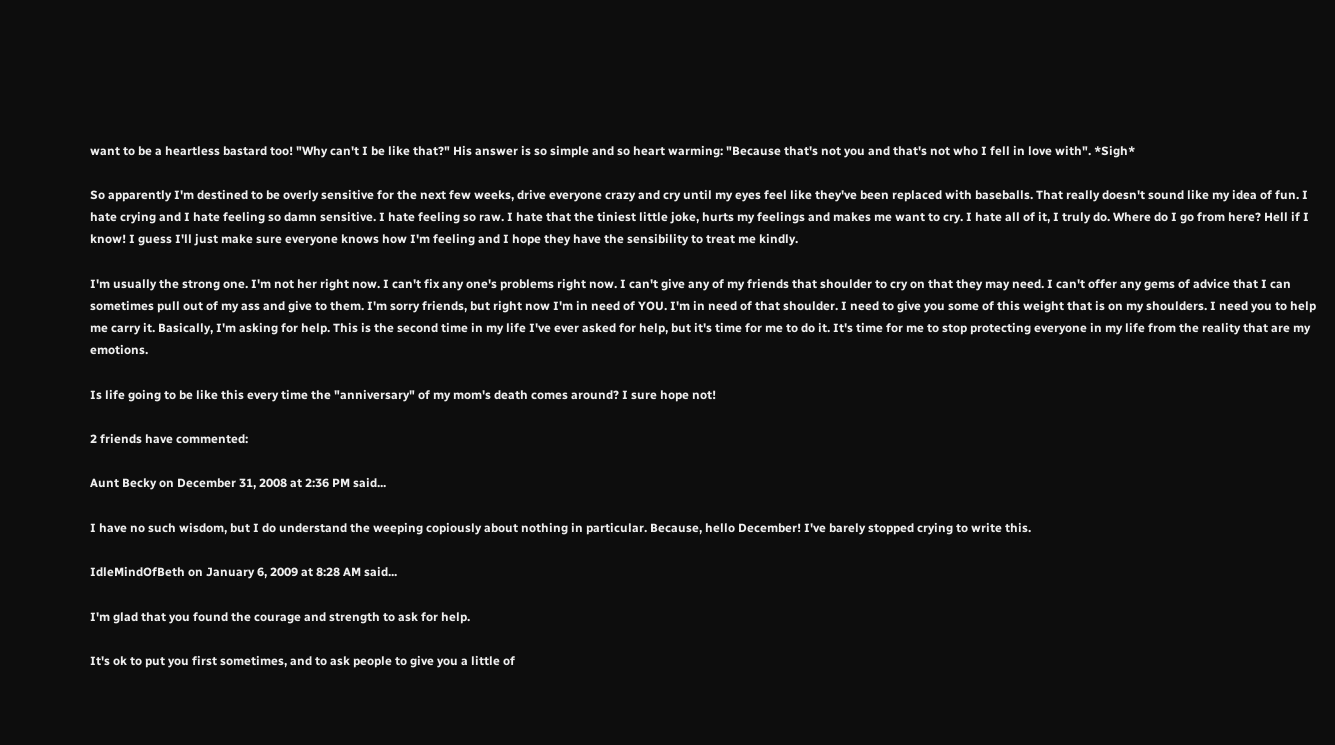want to be a heartless bastard too! "Why can't I be like that?" His answer is so simple and so heart warming: "Because that's not you and that's not who I fell in love with". *Sigh*

So apparently I'm destined to be overly sensitive for the next few weeks, drive everyone crazy and cry until my eyes feel like they've been replaced with baseballs. That really doesn't sound like my idea of fun. I hate crying and I hate feeling so damn sensitive. I hate feeling so raw. I hate that the tiniest little joke, hurts my feelings and makes me want to cry. I hate all of it, I truly do. Where do I go from here? Hell if I know! I guess I'll just make sure everyone knows how I'm feeling and I hope they have the sensibility to treat me kindly.

I'm usually the strong one. I'm not her right now. I can't fix any one's problems right now. I can't give any of my friends that shoulder to cry on that they may need. I can't offer any gems of advice that I can sometimes pull out of my ass and give to them. I'm sorry friends, but right now I'm in need of YOU. I'm in need of that shoulder. I need to give you some of this weight that is on my shoulders. I need you to help me carry it. Basically, I'm asking for help. This is the second time in my life I've ever asked for help, but it's time for me to do it. It's time for me to stop protecting everyone in my life from the reality that are my emotions.

Is life going to be like this every time the "anniversary" of my mom's death comes around? I sure hope not!

2 friends have commented:

Aunt Becky on December 31, 2008 at 2:36 PM said...

I have no such wisdom, but I do understand the weeping copiously about nothing in particular. Because, hello December! I've barely stopped crying to write this.

IdleMindOfBeth on January 6, 2009 at 8:28 AM said...

I'm glad that you found the courage and strength to ask for help.

It's ok to put you first sometimes, and to ask people to give you a little of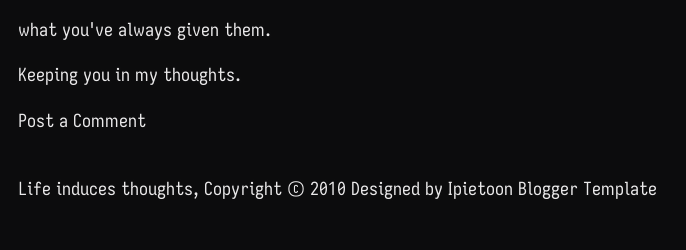what you've always given them.

Keeping you in my thoughts.

Post a Comment


Life induces thoughts, Copyright © 2010 Designed by Ipietoon Blogger Template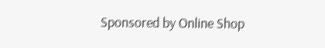Sponsored by Online Shop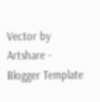Vector by Artshare - Blogger Template